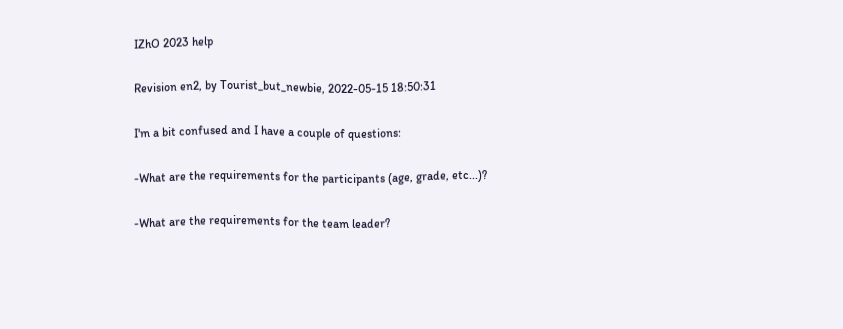IZhO 2023 help

Revision en2, by Tourist_but_newbie, 2022-05-15 18:50:31

I'm a bit confused and I have a couple of questions:

-What are the requirements for the participants (age, grade, etc...)?

-What are the requirements for the team leader?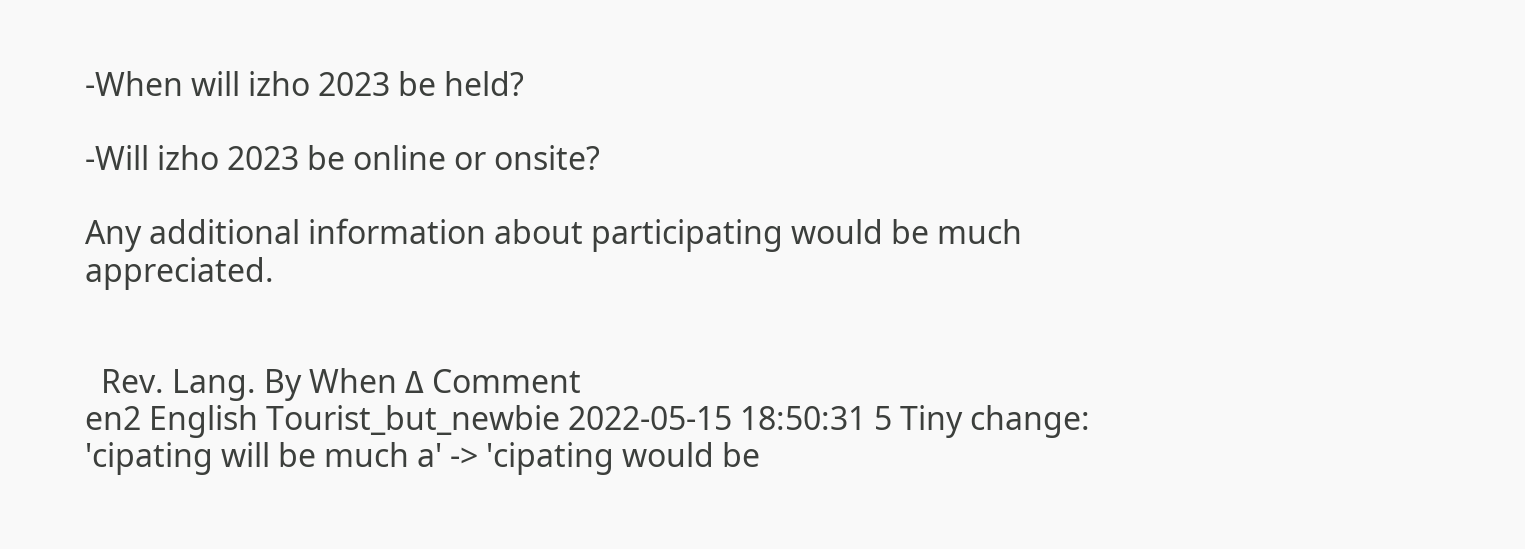-When will izho 2023 be held?

-Will izho 2023 be online or onsite?

Any additional information about participating would be much appreciated.


  Rev. Lang. By When Δ Comment
en2 English Tourist_but_newbie 2022-05-15 18:50:31 5 Tiny change: 'cipating will be much a' -> 'cipating would be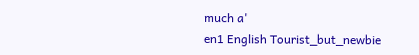much a'
en1 English Tourist_but_newbie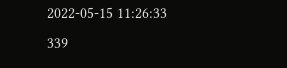2022-05-15 11:26:33 339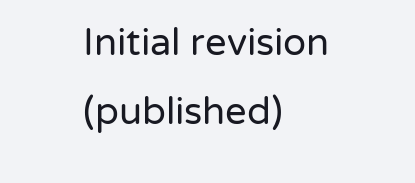Initial revision (published)